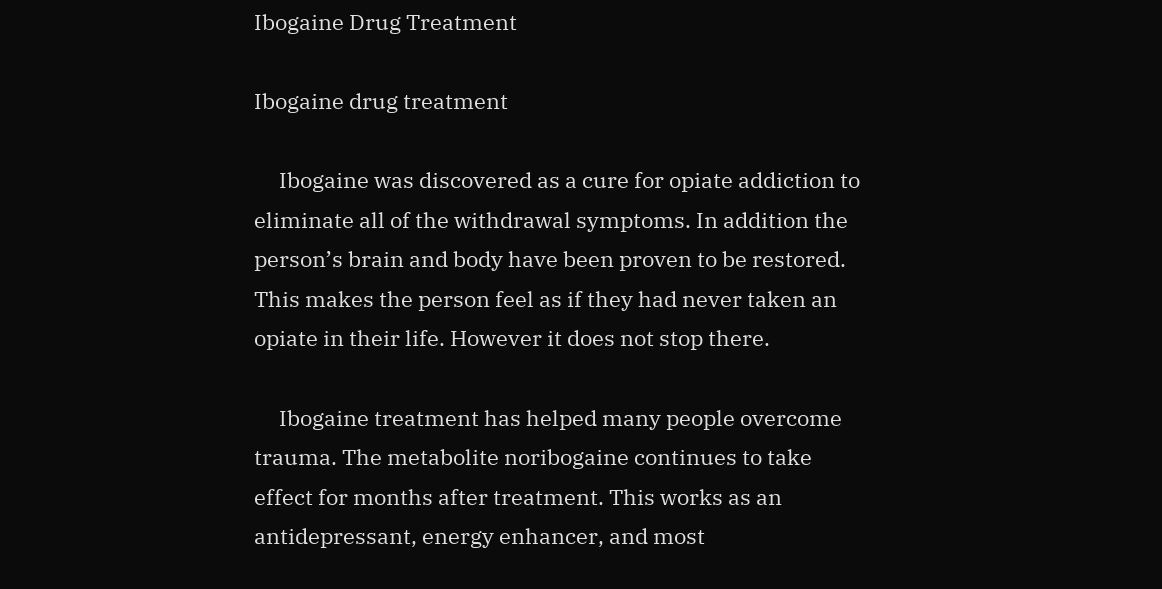Ibogaine Drug Treatment

Ibogaine drug treatment

     Ibogaine was discovered as a cure for opiate addiction to eliminate all of the withdrawal symptoms. In addition the person’s brain and body have been proven to be restored. This makes the person feel as if they had never taken an opiate in their life. However it does not stop there.

     Ibogaine treatment has helped many people overcome trauma. The metabolite noribogaine continues to take effect for months after treatment. This works as an antidepressant, energy enhancer, and most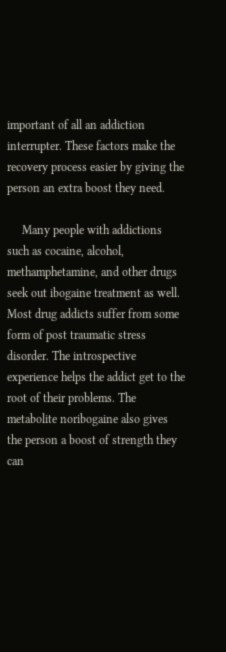important of all an addiction interrupter. These factors make the recovery process easier by giving the person an extra boost they need.

     Many people with addictions such as cocaine, alcohol, methamphetamine, and other drugs seek out ibogaine treatment as well. Most drug addicts suffer from some form of post traumatic stress disorder. The introspective experience helps the addict get to the root of their problems. The metabolite noribogaine also gives the person a boost of strength they can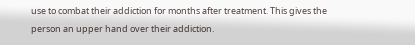use to combat their addiction for months after treatment. This gives the person an upper hand over their addiction.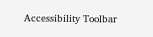Accessibility Toolbar